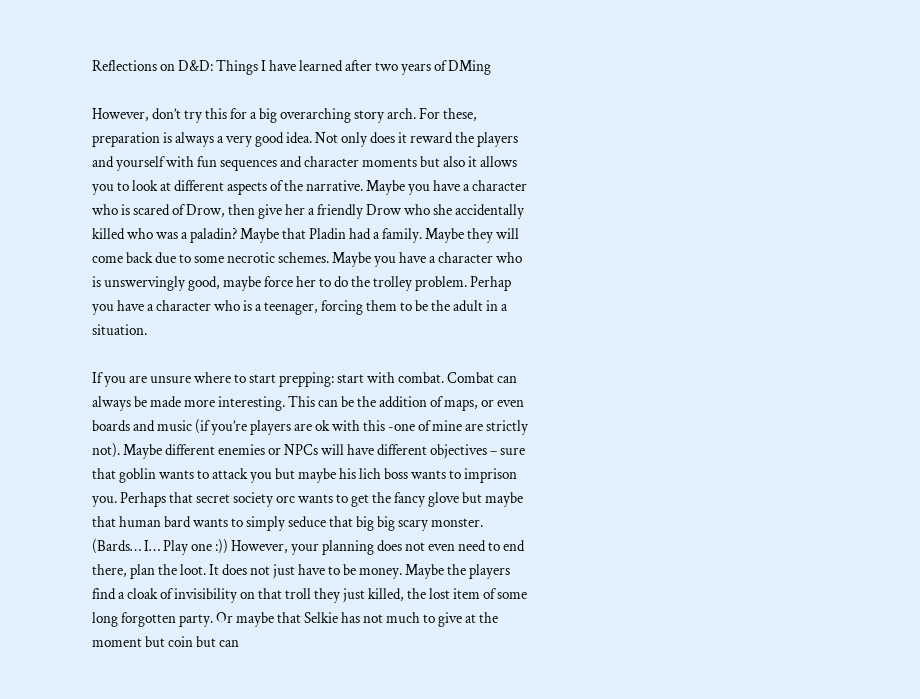Reflections on D&D: Things I have learned after two years of DMing

However, don’t try this for a big overarching story arch. For these, preparation is always a very good idea. Not only does it reward the players and yourself with fun sequences and character moments but also it allows you to look at different aspects of the narrative. Maybe you have a character who is scared of Drow, then give her a friendly Drow who she accidentally killed who was a paladin? Maybe that Pladin had a family. Maybe they will come back due to some necrotic schemes. Maybe you have a character who is unswervingly good, maybe force her to do the trolley problem. Perhap you have a character who is a teenager, forcing them to be the adult in a situation.

If you are unsure where to start prepping: start with combat. Combat can always be made more interesting. This can be the addition of maps, or even boards and music (if you’re players are ok with this -one of mine are strictly not). Maybe different enemies or NPCs will have different objectives – sure that goblin wants to attack you but maybe his lich boss wants to imprison you. Perhaps that secret society orc wants to get the fancy glove but maybe that human bard wants to simply seduce that big big scary monster. (Bards… I… Play one :)) However, your planning does not even need to end there, plan the loot. It does not just have to be money. Maybe the players find a cloak of invisibility on that troll they just killed, the lost item of some long forgotten party. Or maybe that Selkie has not much to give at the moment but coin but can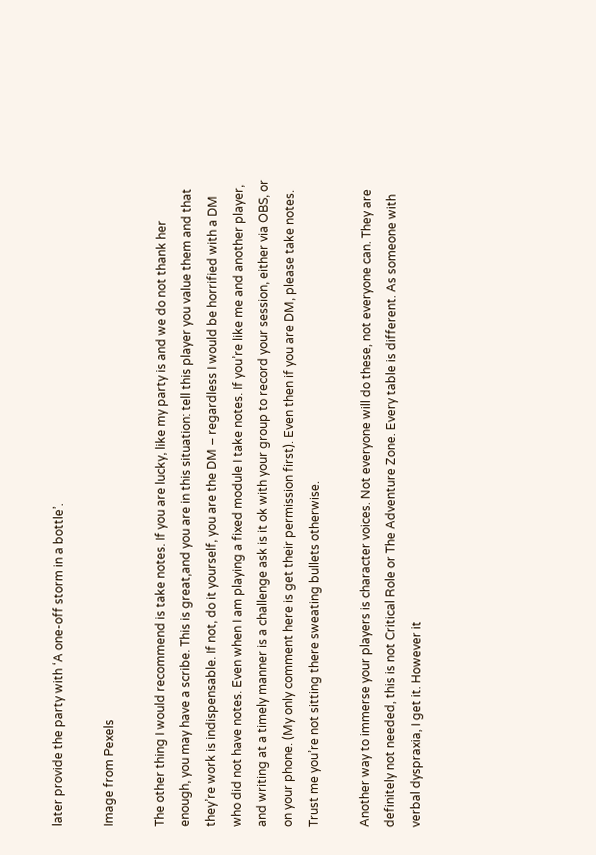later provide the party with ‘A one-off storm in a bottle’.

Image from Pexels

The other thing I would recommend is take notes. If you are lucky, like my party is and we do not thank her enough, you may have a scribe. This is great,and you are in this situation: tell this player you value them and that they’re work is indispensable. If not, do it yourself, you are the DM – regardless I would be horrified with a DM who did not have notes. Even when I am playing a fixed module I take notes. If you’re like me and another player, and writing at a timely manner is a challenge ask is it ok with your group to record your session, either via OBS, or on your phone. (My only comment here is get their permission first). Even then if you are DM, please take notes. Trust me you’re not sitting there sweating bullets otherwise.

Another way to immerse your players is character voices. Not everyone will do these, not everyone can. They are definitely not needed, this is not Critical Role or The Adventure Zone. Every table is different. As someone with verbal dyspraxia, I get it. However it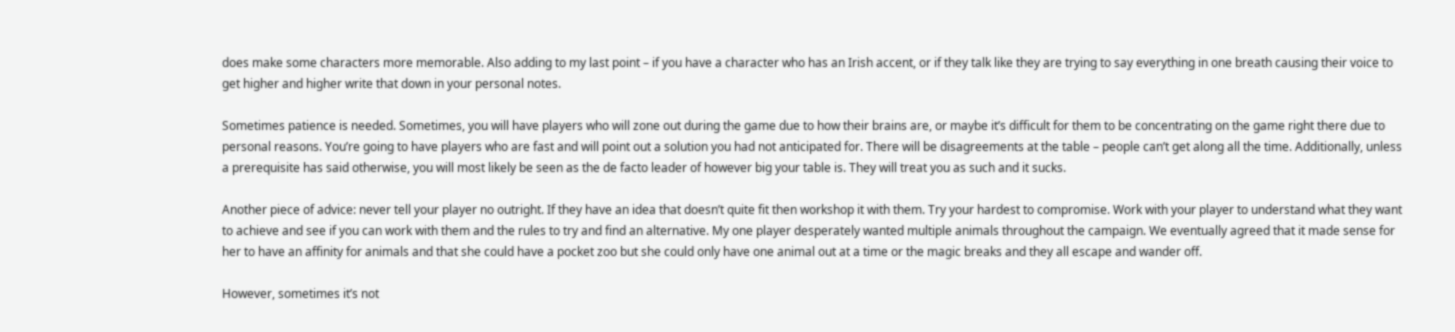does make some characters more memorable. Also adding to my last point – if you have a character who has an Irish accent, or if they talk like they are trying to say everything in one breath causing their voice to get higher and higher write that down in your personal notes.

Sometimes patience is needed. Sometimes, you will have players who will zone out during the game due to how their brains are, or maybe it’s difficult for them to be concentrating on the game right there due to personal reasons. You’re going to have players who are fast and will point out a solution you had not anticipated for. There will be disagreements at the table – people can’t get along all the time. Additionally, unless a prerequisite has said otherwise, you will most likely be seen as the de facto leader of however big your table is. They will treat you as such and it sucks.

Another piece of advice: never tell your player no outright. If they have an idea that doesn’t quite fit then workshop it with them. Try your hardest to compromise. Work with your player to understand what they want to achieve and see if you can work with them and the rules to try and find an alternative. My one player desperately wanted multiple animals throughout the campaign. We eventually agreed that it made sense for her to have an affinity for animals and that she could have a pocket zoo but she could only have one animal out at a time or the magic breaks and they all escape and wander off.

However, sometimes it’s not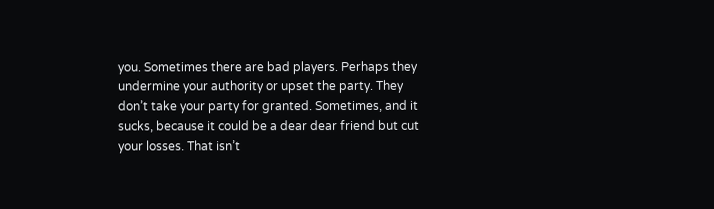you. Sometimes there are bad players. Perhaps they undermine your authority or upset the party. They don’t take your party for granted. Sometimes, and it sucks, because it could be a dear dear friend but cut your losses. That isn’t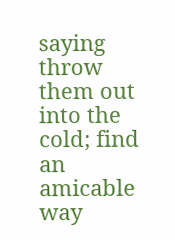saying throw them out into the cold; find an amicable way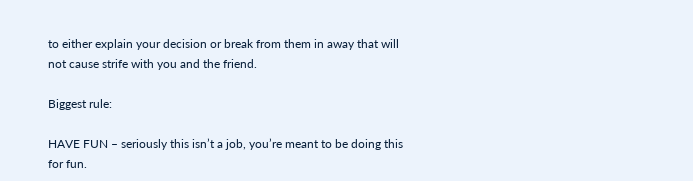to either explain your decision or break from them in away that will not cause strife with you and the friend.

Biggest rule:

HAVE FUN – seriously this isn’t a job, you’re meant to be doing this for fun.